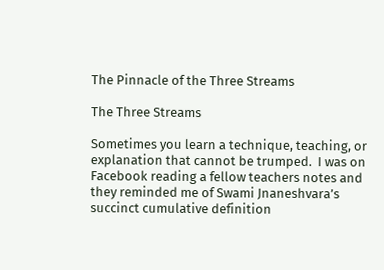The Pinnacle of the Three Streams

The Three Streams

Sometimes you learn a technique, teaching, or explanation that cannot be trumped.  I was on Facebook reading a fellow teachers notes and they reminded me of Swami Jnaneshvara’s succinct cumulative definition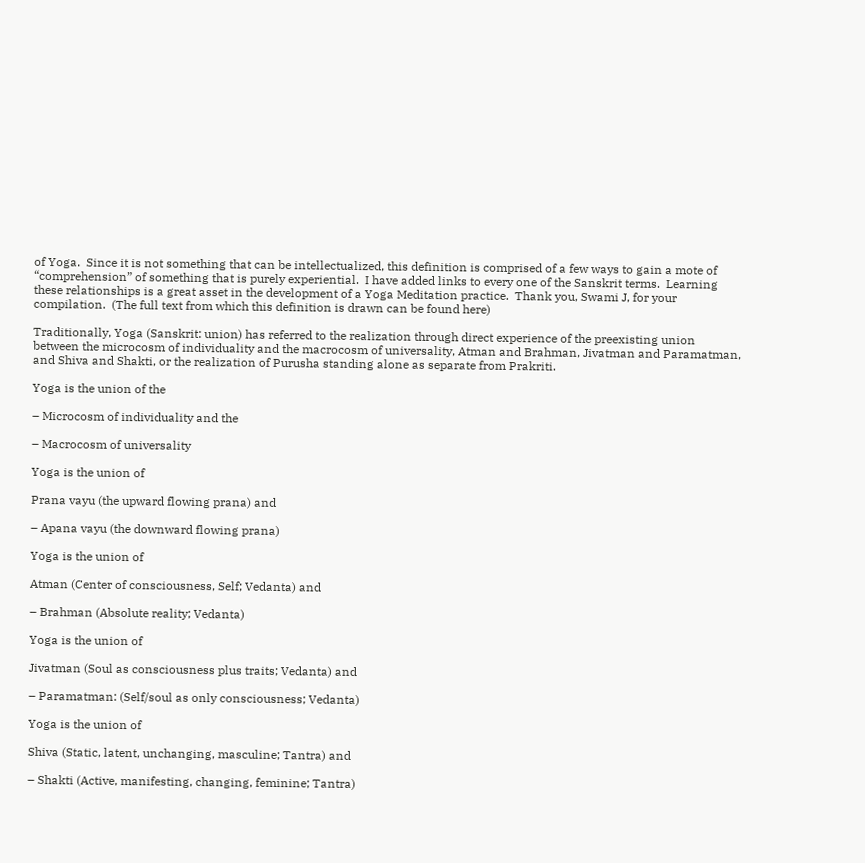of Yoga.  Since it is not something that can be intellectualized, this definition is comprised of a few ways to gain a mote of “comprehension” of something that is purely experiential.  I have added links to every one of the Sanskrit terms.  Learning these relationships is a great asset in the development of a Yoga Meditation practice.  Thank you, Swami J, for your compilation.  (The full text from which this definition is drawn can be found here)

Traditionally, Yoga (Sanskrit: union) has referred to the realization through direct experience of the preexisting union between the microcosm of individuality and the macrocosm of universality, Atman and Brahman, Jivatman and Paramatman, and Shiva and Shakti, or the realization of Purusha standing alone as separate from Prakriti.

Yoga is the union of the

– Microcosm of individuality and the

– Macrocosm of universality

Yoga is the union of

Prana vayu (the upward flowing prana) and

– Apana vayu (the downward flowing prana)

Yoga is the union of

Atman (Center of consciousness, Self; Vedanta) and

– Brahman (Absolute reality; Vedanta)

Yoga is the union of

Jivatman (Soul as consciousness plus traits; Vedanta) and

– Paramatman: (Self/soul as only consciousness; Vedanta)

Yoga is the union of

Shiva (Static, latent, unchanging, masculine; Tantra) and

– Shakti (Active, manifesting, changing, feminine; Tantra)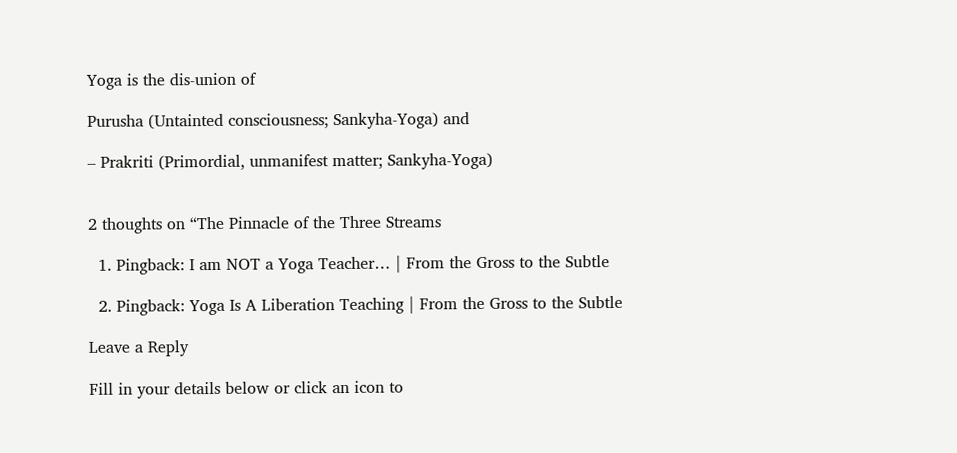Yoga is the dis-union of

Purusha (Untainted consciousness; Sankyha-Yoga) and

– Prakriti (Primordial, unmanifest matter; Sankyha-Yoga)


2 thoughts on “The Pinnacle of the Three Streams

  1. Pingback: I am NOT a Yoga Teacher… | From the Gross to the Subtle

  2. Pingback: Yoga Is A Liberation Teaching | From the Gross to the Subtle

Leave a Reply

Fill in your details below or click an icon to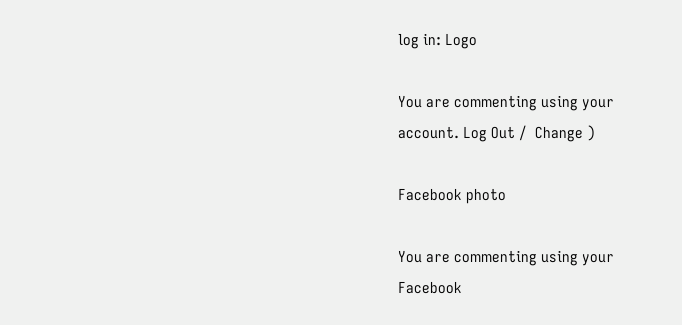log in: Logo

You are commenting using your account. Log Out /  Change )

Facebook photo

You are commenting using your Facebook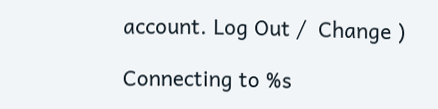account. Log Out /  Change )

Connecting to %s